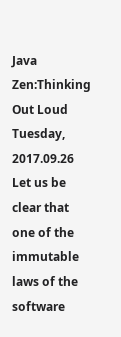Java Zen:Thinking Out Loud Tuesday, 2017.09.26
Let us be clear that one of the immutable laws of the software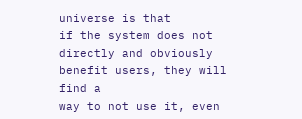universe is that
if the system does not directly and obviously benefit users, they will find a
way to not use it, even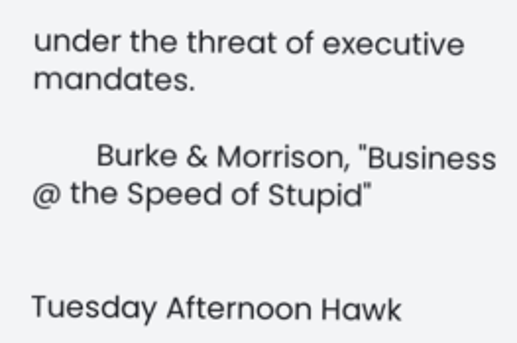under the threat of executive mandates.

        Burke & Morrison, "Business @ the Speed of Stupid"


Tuesday Afternoon Hawk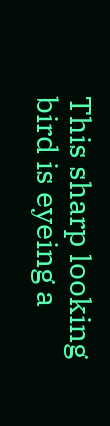This sharp looking bird is eyeing a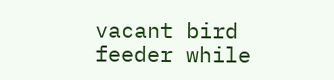vacant bird feeder while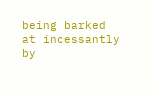being barked at incessantly by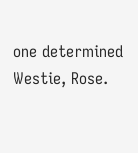one determined Westie, Rose.